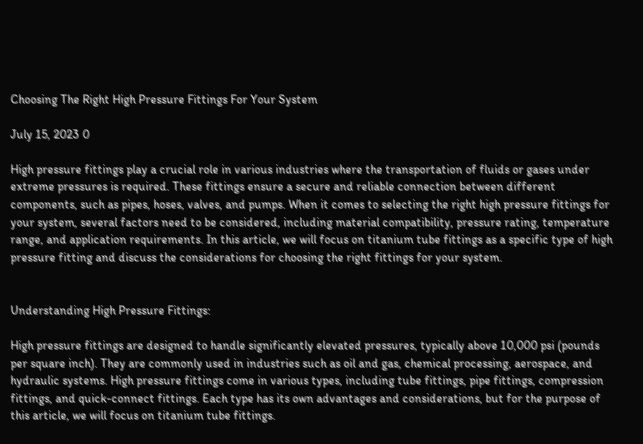Choosing The Right High Pressure Fittings For Your System

July 15, 2023 0

High pressure fittings play a crucial role in various industries where the transportation of fluids or gases under extreme pressures is required. These fittings ensure a secure and reliable connection between different components, such as pipes, hoses, valves, and pumps. When it comes to selecting the right high pressure fittings for your system, several factors need to be considered, including material compatibility, pressure rating, temperature range, and application requirements. In this article, we will focus on titanium tube fittings as a specific type of high pressure fitting and discuss the considerations for choosing the right fittings for your system.


Understanding High Pressure Fittings:

High pressure fittings are designed to handle significantly elevated pressures, typically above 10,000 psi (pounds per square inch). They are commonly used in industries such as oil and gas, chemical processing, aerospace, and hydraulic systems. High pressure fittings come in various types, including tube fittings, pipe fittings, compression fittings, and quick-connect fittings. Each type has its own advantages and considerations, but for the purpose of this article, we will focus on titanium tube fittings.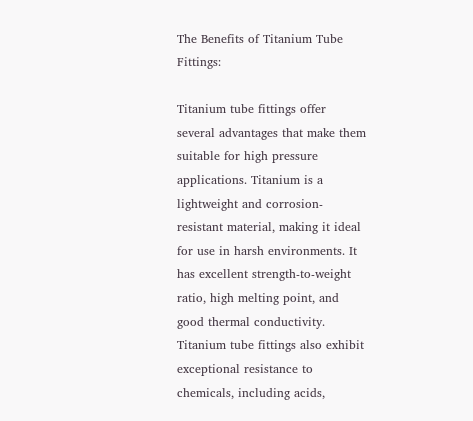The Benefits of Titanium Tube Fittings:

Titanium tube fittings offer several advantages that make them suitable for high pressure applications. Titanium is a lightweight and corrosion-resistant material, making it ideal for use in harsh environments. It has excellent strength-to-weight ratio, high melting point, and good thermal conductivity. Titanium tube fittings also exhibit exceptional resistance to chemicals, including acids,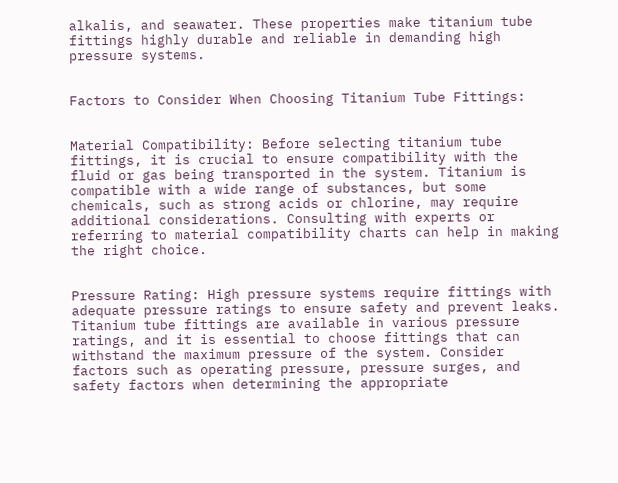alkalis, and seawater. These properties make titanium tube fittings highly durable and reliable in demanding high pressure systems.


Factors to Consider When Choosing Titanium Tube Fittings:


Material Compatibility: Before selecting titanium tube fittings, it is crucial to ensure compatibility with the fluid or gas being transported in the system. Titanium is compatible with a wide range of substances, but some chemicals, such as strong acids or chlorine, may require additional considerations. Consulting with experts or referring to material compatibility charts can help in making the right choice.


Pressure Rating: High pressure systems require fittings with adequate pressure ratings to ensure safety and prevent leaks. Titanium tube fittings are available in various pressure ratings, and it is essential to choose fittings that can withstand the maximum pressure of the system. Consider factors such as operating pressure, pressure surges, and safety factors when determining the appropriate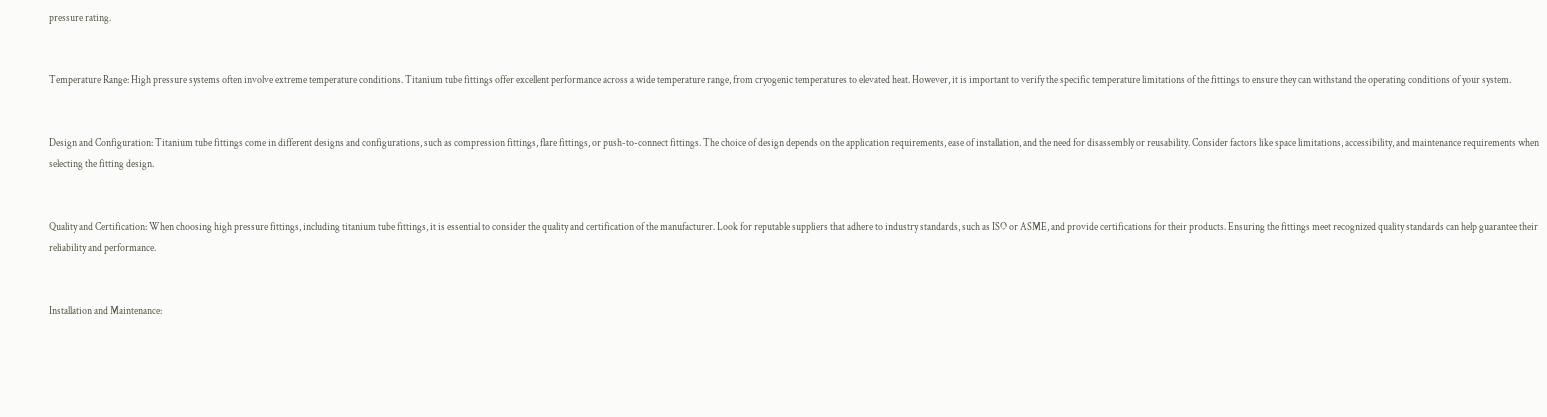pressure rating.


Temperature Range: High pressure systems often involve extreme temperature conditions. Titanium tube fittings offer excellent performance across a wide temperature range, from cryogenic temperatures to elevated heat. However, it is important to verify the specific temperature limitations of the fittings to ensure they can withstand the operating conditions of your system.


Design and Configuration: Titanium tube fittings come in different designs and configurations, such as compression fittings, flare fittings, or push-to-connect fittings. The choice of design depends on the application requirements, ease of installation, and the need for disassembly or reusability. Consider factors like space limitations, accessibility, and maintenance requirements when selecting the fitting design.


Quality and Certification: When choosing high pressure fittings, including titanium tube fittings, it is essential to consider the quality and certification of the manufacturer. Look for reputable suppliers that adhere to industry standards, such as ISO or ASME, and provide certifications for their products. Ensuring the fittings meet recognized quality standards can help guarantee their reliability and performance.


Installation and Maintenance: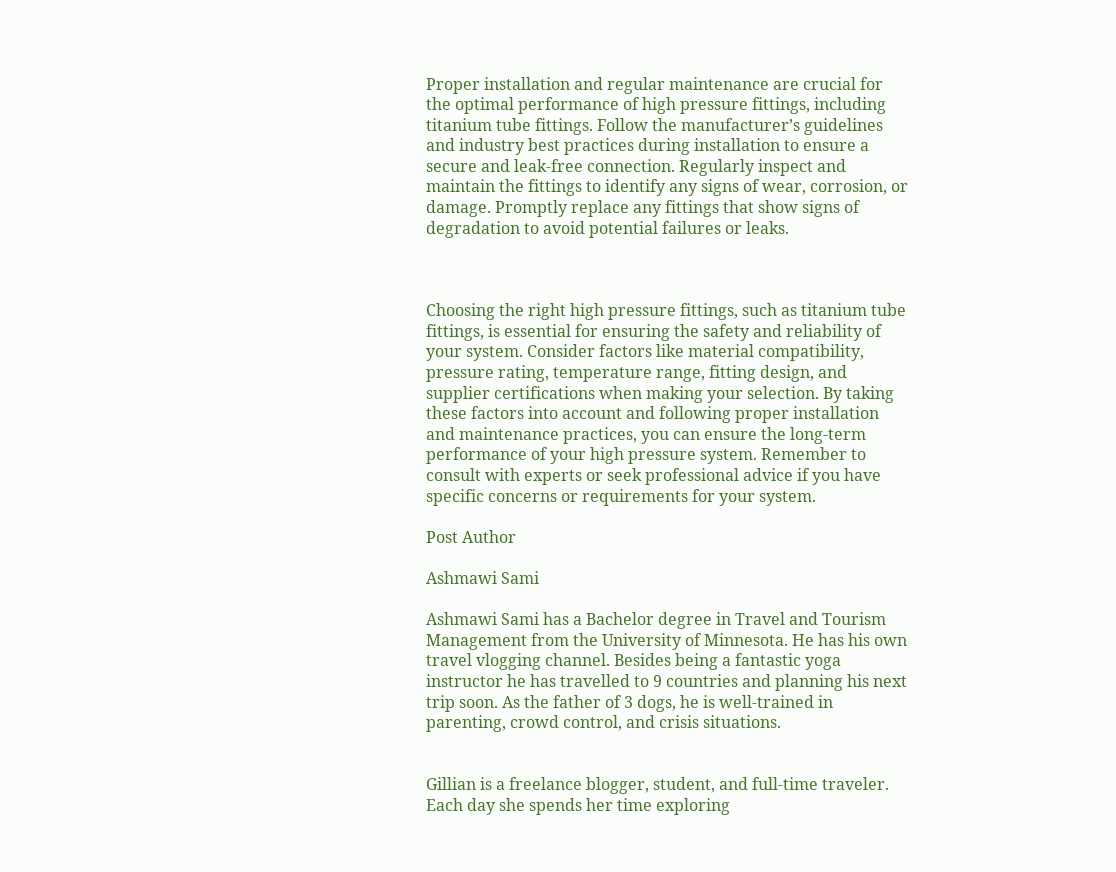Proper installation and regular maintenance are crucial for the optimal performance of high pressure fittings, including titanium tube fittings. Follow the manufacturer’s guidelines and industry best practices during installation to ensure a secure and leak-free connection. Regularly inspect and maintain the fittings to identify any signs of wear, corrosion, or damage. Promptly replace any fittings that show signs of degradation to avoid potential failures or leaks.



Choosing the right high pressure fittings, such as titanium tube fittings, is essential for ensuring the safety and reliability of your system. Consider factors like material compatibility, pressure rating, temperature range, fitting design, and supplier certifications when making your selection. By taking these factors into account and following proper installation and maintenance practices, you can ensure the long-term performance of your high pressure system. Remember to consult with experts or seek professional advice if you have specific concerns or requirements for your system.

Post Author

Ashmawi Sami

Ashmawi Sami has a Bachelor degree in Travel and Tourism Management from the University of Minnesota. He has his own travel vlogging channel. Besides being a fantastic yoga instructor he has travelled to 9 countries and planning his next trip soon. As the father of 3 dogs, he is well-trained in parenting, crowd control, and crisis situations.


Gillian is a freelance blogger, student, and full-time traveler. Each day she spends her time exploring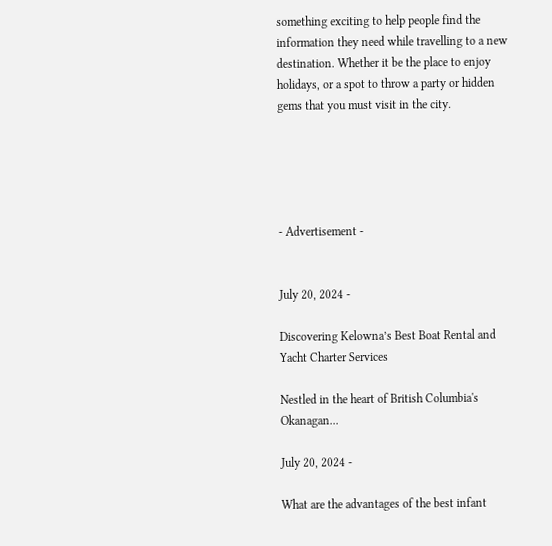something exciting to help people find the information they need while travelling to a new destination. Whether it be the place to enjoy holidays, or a spot to throw a party or hidden gems that you must visit in the city.





- Advertisement -


July 20, 2024 -

Discovering Kelowna’s Best Boat Rental and Yacht Charter Services

Nestled in the heart of British Columbia's Okanagan...

July 20, 2024 -

What are the advantages of the best infant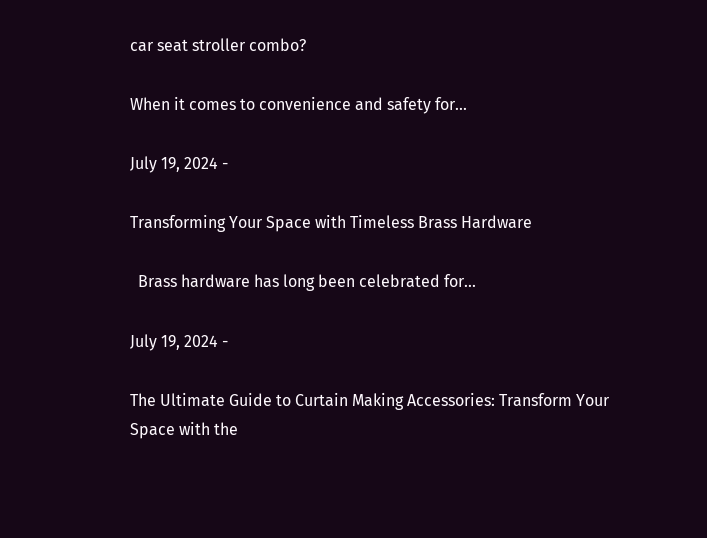car seat stroller combo?

When it comes to convenience and safety for...

July 19, 2024 -

Transforming Your Space with Timeless Brass Hardware

  Brass hardware has long been celebrated for...

July 19, 2024 -

The Ultimate Guide to Curtain Making Accessories: Transform Your Space with the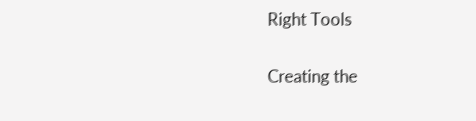Right Tools

Creating the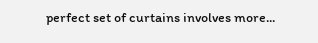perfect set of curtains involves more...